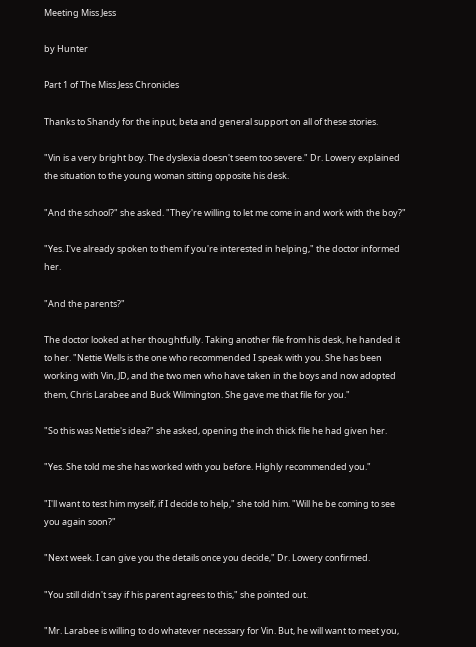Meeting Miss Jess

by Hunter

Part 1 of The Miss Jess Chronicles

Thanks to Shandy for the input, beta and general support on all of these stories.

"Vin is a very bright boy. The dyslexia doesn't seem too severe." Dr. Lowery explained the situation to the young woman sitting opposite his desk.

"And the school?" she asked. "They're willing to let me come in and work with the boy?"

"Yes. I've already spoken to them if you're interested in helping," the doctor informed her.

"And the parents?"

The doctor looked at her thoughtfully. Taking another file from his desk, he handed it to her. "Nettie Wells is the one who recommended I speak with you. She has been working with Vin, JD, and the two men who have taken in the boys and now adopted them, Chris Larabee and Buck Wilmington. She gave me that file for you."

"So this was Nettie's idea?" she asked, opening the inch thick file he had given her.

"Yes. She told me she has worked with you before. Highly recommended you."

"I'll want to test him myself, if I decide to help," she told him. "Will he be coming to see you again soon?"

"Next week. I can give you the details once you decide," Dr. Lowery confirmed.

"You still didn't say if his parent agrees to this," she pointed out.

"Mr. Larabee is willing to do whatever necessary for Vin. But, he will want to meet you,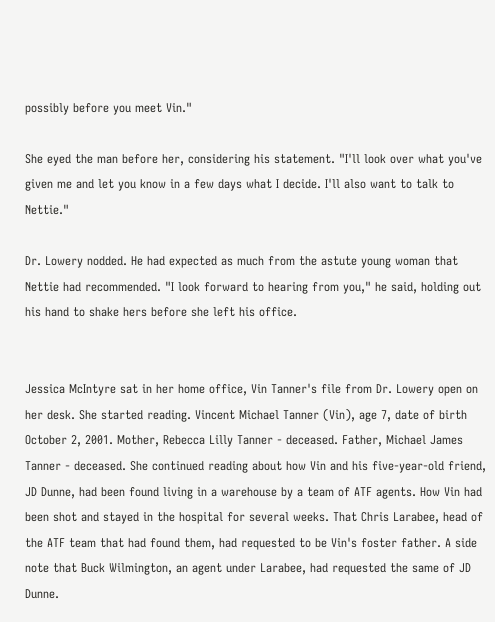possibly before you meet Vin."

She eyed the man before her, considering his statement. "I'll look over what you've given me and let you know in a few days what I decide. I'll also want to talk to Nettie."

Dr. Lowery nodded. He had expected as much from the astute young woman that Nettie had recommended. "I look forward to hearing from you," he said, holding out his hand to shake hers before she left his office.


Jessica McIntyre sat in her home office, Vin Tanner's file from Dr. Lowery open on her desk. She started reading. Vincent Michael Tanner (Vin), age 7, date of birth October 2, 2001. Mother, Rebecca Lilly Tanner - deceased. Father, Michael James Tanner - deceased. She continued reading about how Vin and his five-year-old friend, JD Dunne, had been found living in a warehouse by a team of ATF agents. How Vin had been shot and stayed in the hospital for several weeks. That Chris Larabee, head of the ATF team that had found them, had requested to be Vin's foster father. A side note that Buck Wilmington, an agent under Larabee, had requested the same of JD Dunne.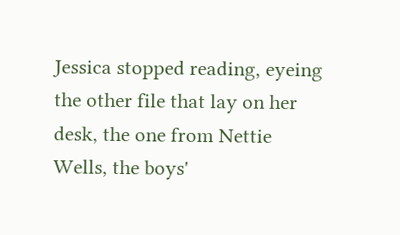Jessica stopped reading, eyeing the other file that lay on her desk, the one from Nettie Wells, the boys'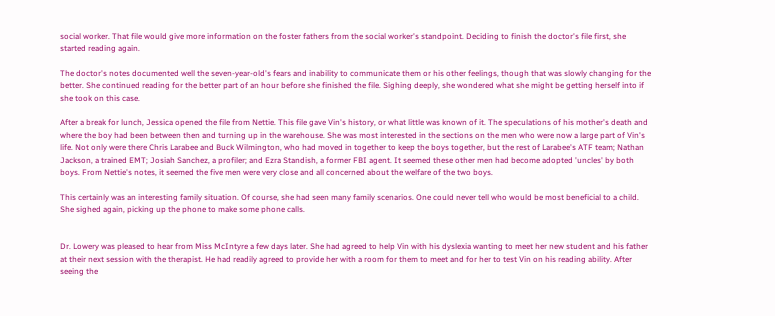social worker. That file would give more information on the foster fathers from the social worker's standpoint. Deciding to finish the doctor's file first, she started reading again.

The doctor's notes documented well the seven-year-old's fears and inability to communicate them or his other feelings, though that was slowly changing for the better. She continued reading for the better part of an hour before she finished the file. Sighing deeply, she wondered what she might be getting herself into if she took on this case.

After a break for lunch, Jessica opened the file from Nettie. This file gave Vin's history, or what little was known of it. The speculations of his mother's death and where the boy had been between then and turning up in the warehouse. She was most interested in the sections on the men who were now a large part of Vin's life. Not only were there Chris Larabee and Buck Wilmington, who had moved in together to keep the boys together, but the rest of Larabee's ATF team; Nathan Jackson, a trained EMT; Josiah Sanchez, a profiler; and Ezra Standish, a former FBI agent. It seemed these other men had become adopted 'uncles' by both boys. From Nettie's notes, it seemed the five men were very close and all concerned about the welfare of the two boys.

This certainly was an interesting family situation. Of course, she had seen many family scenarios. One could never tell who would be most beneficial to a child. She sighed again, picking up the phone to make some phone calls.


Dr. Lowery was pleased to hear from Miss McIntyre a few days later. She had agreed to help Vin with his dyslexia wanting to meet her new student and his father at their next session with the therapist. He had readily agreed to provide her with a room for them to meet and for her to test Vin on his reading ability. After seeing the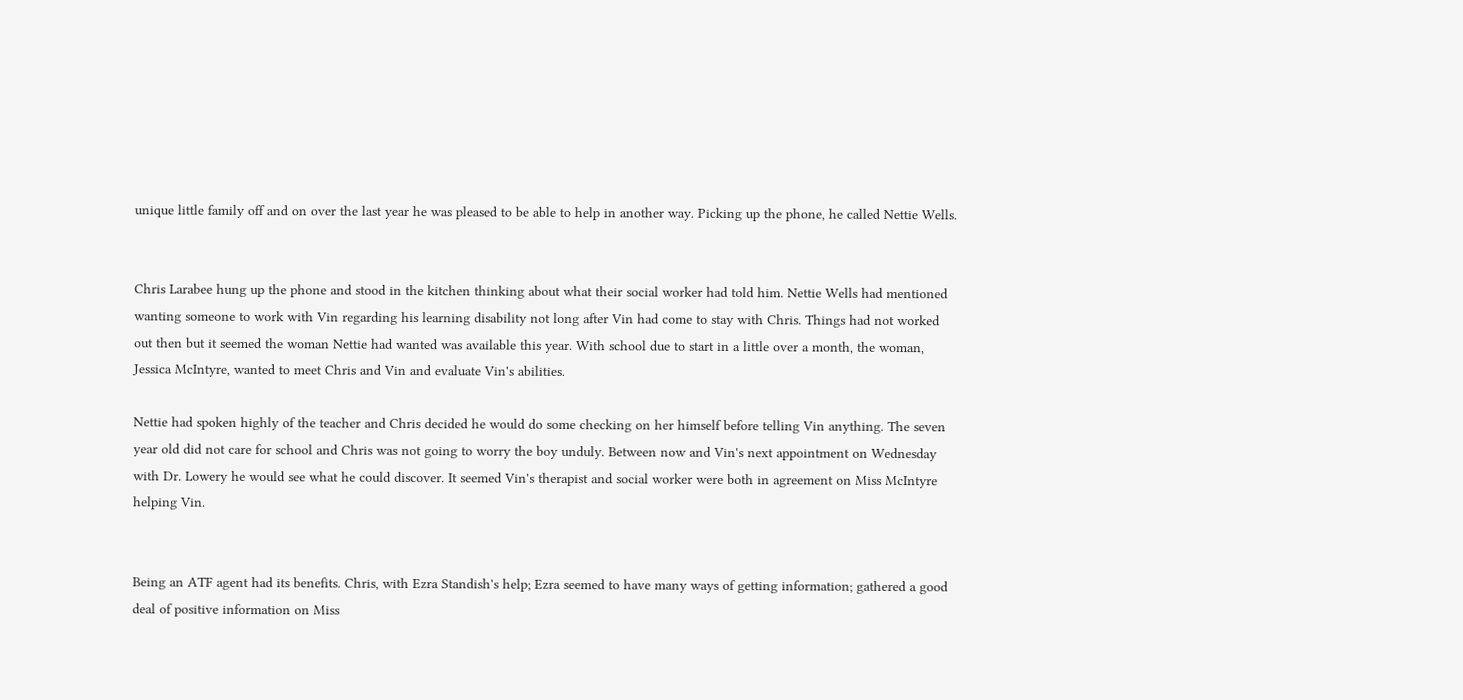unique little family off and on over the last year he was pleased to be able to help in another way. Picking up the phone, he called Nettie Wells.


Chris Larabee hung up the phone and stood in the kitchen thinking about what their social worker had told him. Nettie Wells had mentioned wanting someone to work with Vin regarding his learning disability not long after Vin had come to stay with Chris. Things had not worked out then but it seemed the woman Nettie had wanted was available this year. With school due to start in a little over a month, the woman, Jessica McIntyre, wanted to meet Chris and Vin and evaluate Vin's abilities.

Nettie had spoken highly of the teacher and Chris decided he would do some checking on her himself before telling Vin anything. The seven year old did not care for school and Chris was not going to worry the boy unduly. Between now and Vin's next appointment on Wednesday with Dr. Lowery he would see what he could discover. It seemed Vin's therapist and social worker were both in agreement on Miss McIntyre helping Vin.


Being an ATF agent had its benefits. Chris, with Ezra Standish's help; Ezra seemed to have many ways of getting information; gathered a good deal of positive information on Miss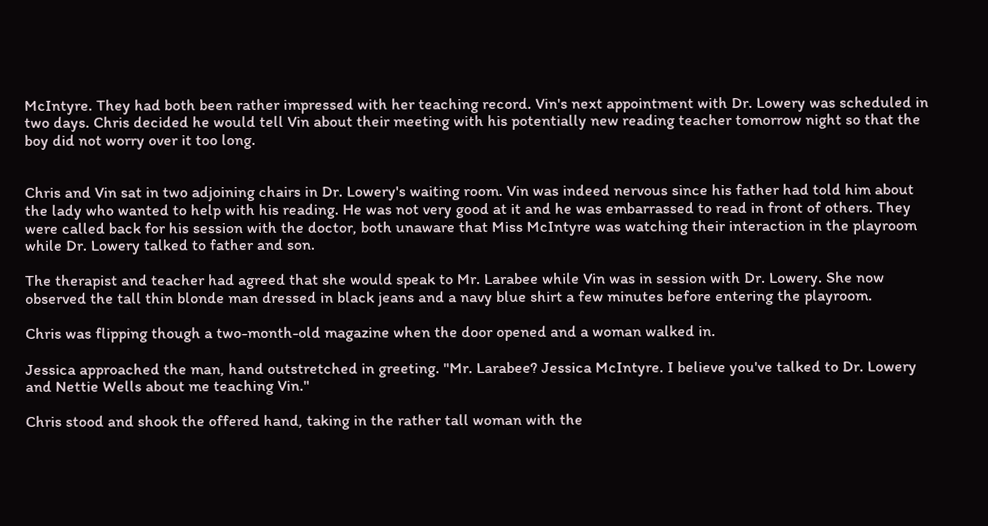McIntyre. They had both been rather impressed with her teaching record. Vin's next appointment with Dr. Lowery was scheduled in two days. Chris decided he would tell Vin about their meeting with his potentially new reading teacher tomorrow night so that the boy did not worry over it too long.


Chris and Vin sat in two adjoining chairs in Dr. Lowery's waiting room. Vin was indeed nervous since his father had told him about the lady who wanted to help with his reading. He was not very good at it and he was embarrassed to read in front of others. They were called back for his session with the doctor, both unaware that Miss McIntyre was watching their interaction in the playroom while Dr. Lowery talked to father and son.

The therapist and teacher had agreed that she would speak to Mr. Larabee while Vin was in session with Dr. Lowery. She now observed the tall thin blonde man dressed in black jeans and a navy blue shirt a few minutes before entering the playroom.

Chris was flipping though a two-month-old magazine when the door opened and a woman walked in.

Jessica approached the man, hand outstretched in greeting. "Mr. Larabee? Jessica McIntyre. I believe you've talked to Dr. Lowery and Nettie Wells about me teaching Vin."

Chris stood and shook the offered hand, taking in the rather tall woman with the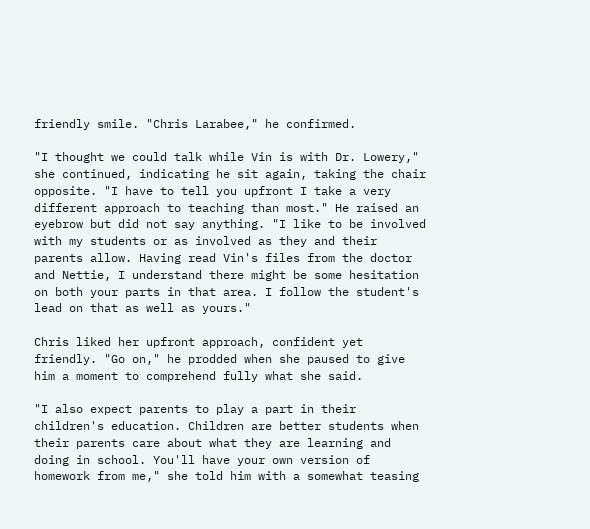friendly smile. "Chris Larabee," he confirmed.

"I thought we could talk while Vin is with Dr. Lowery," she continued, indicating he sit again, taking the chair opposite. "I have to tell you upfront I take a very different approach to teaching than most." He raised an eyebrow but did not say anything. "I like to be involved with my students or as involved as they and their parents allow. Having read Vin's files from the doctor and Nettie, I understand there might be some hesitation on both your parts in that area. I follow the student's lead on that as well as yours."

Chris liked her upfront approach, confident yet friendly. "Go on," he prodded when she paused to give him a moment to comprehend fully what she said.

"I also expect parents to play a part in their children's education. Children are better students when their parents care about what they are learning and doing in school. You'll have your own version of homework from me," she told him with a somewhat teasing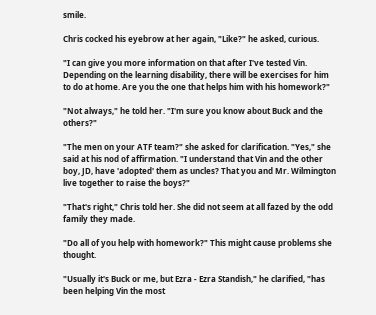smile.

Chris cocked his eyebrow at her again, "Like?" he asked, curious.

"I can give you more information on that after I've tested Vin. Depending on the learning disability, there will be exercises for him to do at home. Are you the one that helps him with his homework?"

"Not always," he told her. "I'm sure you know about Buck and the others?"

"The men on your ATF team?" she asked for clarification. "Yes," she said at his nod of affirmation. "I understand that Vin and the other boy, JD, have 'adopted' them as uncles? That you and Mr. Wilmington live together to raise the boys?"

"That's right," Chris told her. She did not seem at all fazed by the odd family they made.

"Do all of you help with homework?" This might cause problems she thought.

"Usually it's Buck or me, but Ezra - Ezra Standish," he clarified, "has been helping Vin the most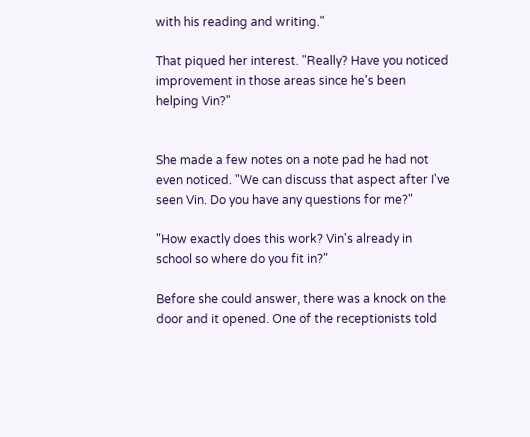with his reading and writing."

That piqued her interest. "Really? Have you noticed improvement in those areas since he's been helping Vin?"


She made a few notes on a note pad he had not even noticed. "We can discuss that aspect after I've seen Vin. Do you have any questions for me?"

"How exactly does this work? Vin's already in school so where do you fit in?"

Before she could answer, there was a knock on the door and it opened. One of the receptionists told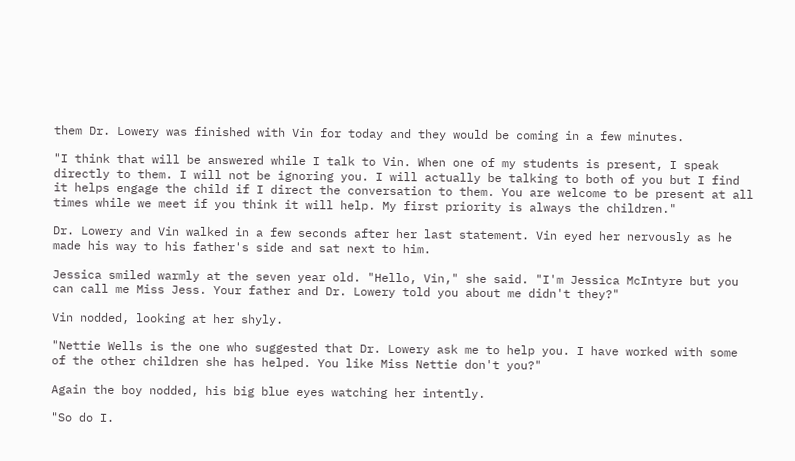them Dr. Lowery was finished with Vin for today and they would be coming in a few minutes.

"I think that will be answered while I talk to Vin. When one of my students is present, I speak directly to them. I will not be ignoring you. I will actually be talking to both of you but I find it helps engage the child if I direct the conversation to them. You are welcome to be present at all times while we meet if you think it will help. My first priority is always the children."

Dr. Lowery and Vin walked in a few seconds after her last statement. Vin eyed her nervously as he made his way to his father's side and sat next to him.

Jessica smiled warmly at the seven year old. "Hello, Vin," she said. "I'm Jessica McIntyre but you can call me Miss Jess. Your father and Dr. Lowery told you about me didn't they?"

Vin nodded, looking at her shyly.

"Nettie Wells is the one who suggested that Dr. Lowery ask me to help you. I have worked with some of the other children she has helped. You like Miss Nettie don't you?"

Again the boy nodded, his big blue eyes watching her intently.

"So do I.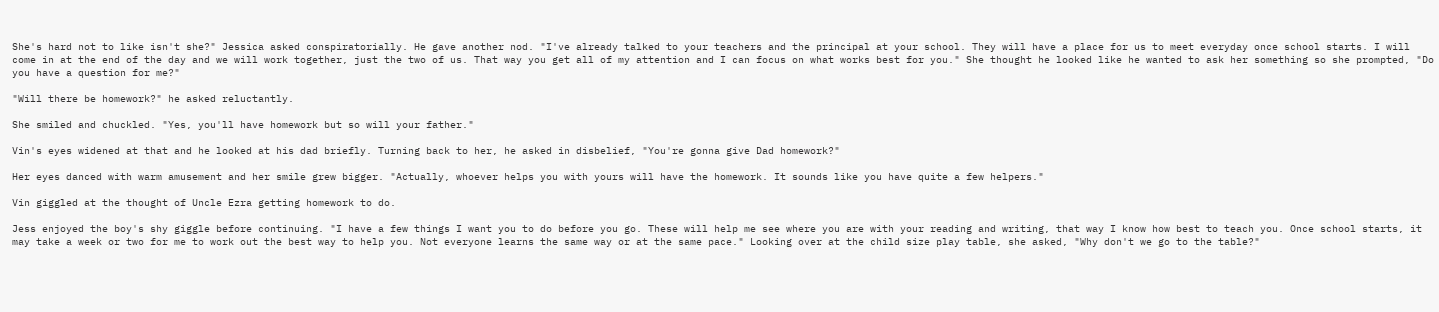She's hard not to like isn't she?" Jessica asked conspiratorially. He gave another nod. "I've already talked to your teachers and the principal at your school. They will have a place for us to meet everyday once school starts. I will come in at the end of the day and we will work together, just the two of us. That way you get all of my attention and I can focus on what works best for you." She thought he looked like he wanted to ask her something so she prompted, "Do you have a question for me?"

"Will there be homework?" he asked reluctantly.

She smiled and chuckled. "Yes, you'll have homework but so will your father."

Vin's eyes widened at that and he looked at his dad briefly. Turning back to her, he asked in disbelief, "You're gonna give Dad homework?"

Her eyes danced with warm amusement and her smile grew bigger. "Actually, whoever helps you with yours will have the homework. It sounds like you have quite a few helpers."

Vin giggled at the thought of Uncle Ezra getting homework to do.

Jess enjoyed the boy's shy giggle before continuing. "I have a few things I want you to do before you go. These will help me see where you are with your reading and writing, that way I know how best to teach you. Once school starts, it may take a week or two for me to work out the best way to help you. Not everyone learns the same way or at the same pace." Looking over at the child size play table, she asked, "Why don't we go to the table?"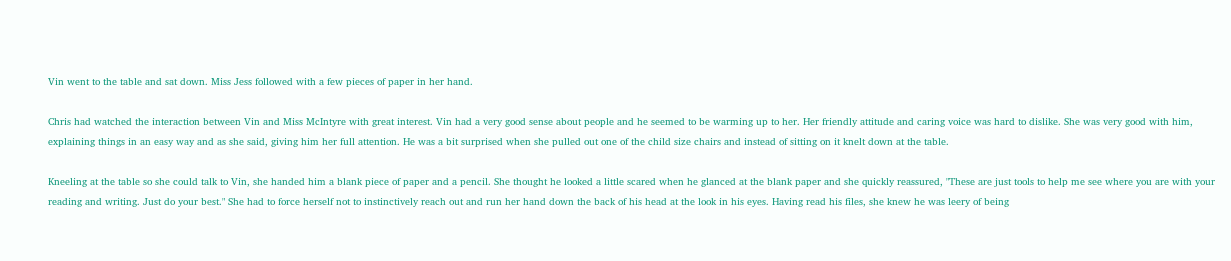Vin went to the table and sat down. Miss Jess followed with a few pieces of paper in her hand.

Chris had watched the interaction between Vin and Miss McIntyre with great interest. Vin had a very good sense about people and he seemed to be warming up to her. Her friendly attitude and caring voice was hard to dislike. She was very good with him, explaining things in an easy way and as she said, giving him her full attention. He was a bit surprised when she pulled out one of the child size chairs and instead of sitting on it knelt down at the table.

Kneeling at the table so she could talk to Vin, she handed him a blank piece of paper and a pencil. She thought he looked a little scared when he glanced at the blank paper and she quickly reassured, "These are just tools to help me see where you are with your reading and writing. Just do your best." She had to force herself not to instinctively reach out and run her hand down the back of his head at the look in his eyes. Having read his files, she knew he was leery of being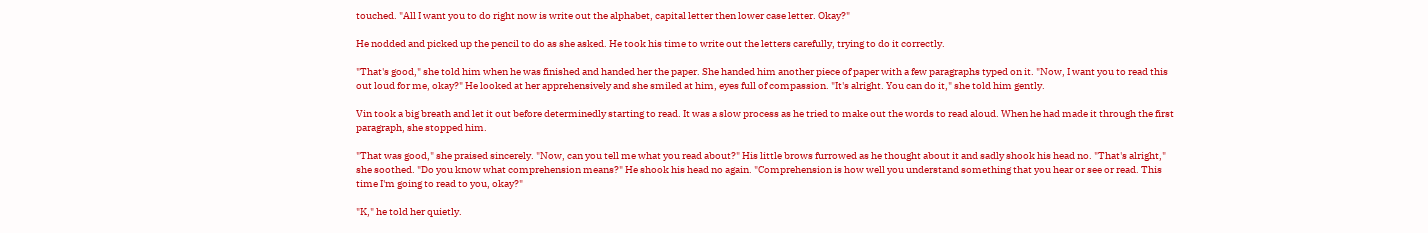touched. "All I want you to do right now is write out the alphabet, capital letter then lower case letter. Okay?"

He nodded and picked up the pencil to do as she asked. He took his time to write out the letters carefully, trying to do it correctly.

"That's good," she told him when he was finished and handed her the paper. She handed him another piece of paper with a few paragraphs typed on it. "Now, I want you to read this out loud for me, okay?" He looked at her apprehensively and she smiled at him, eyes full of compassion. "It's alright. You can do it," she told him gently.

Vin took a big breath and let it out before determinedly starting to read. It was a slow process as he tried to make out the words to read aloud. When he had made it through the first paragraph, she stopped him.

"That was good," she praised sincerely. "Now, can you tell me what you read about?" His little brows furrowed as he thought about it and sadly shook his head no. "That's alright," she soothed. "Do you know what comprehension means?" He shook his head no again. "Comprehension is how well you understand something that you hear or see or read. This time I'm going to read to you, okay?"

"K," he told her quietly.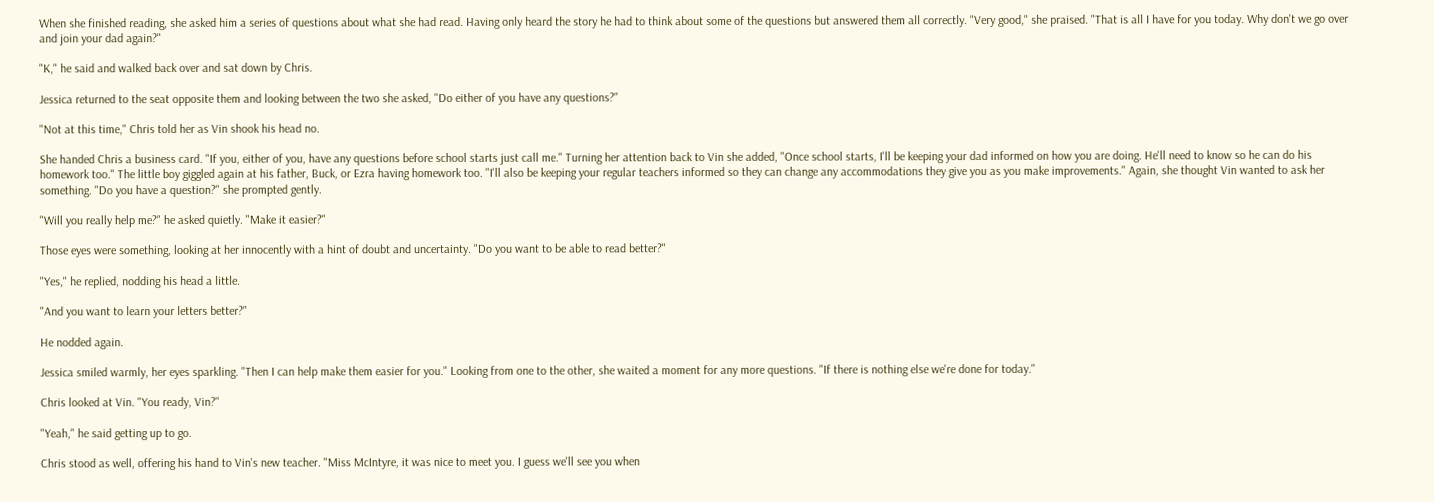When she finished reading, she asked him a series of questions about what she had read. Having only heard the story he had to think about some of the questions but answered them all correctly. "Very good," she praised. "That is all I have for you today. Why don't we go over and join your dad again?"

"K," he said and walked back over and sat down by Chris.

Jessica returned to the seat opposite them and looking between the two she asked, "Do either of you have any questions?"

"Not at this time," Chris told her as Vin shook his head no.

She handed Chris a business card. "If you, either of you, have any questions before school starts just call me." Turning her attention back to Vin she added, "Once school starts, I'll be keeping your dad informed on how you are doing. He'll need to know so he can do his homework too." The little boy giggled again at his father, Buck, or Ezra having homework too. "I'll also be keeping your regular teachers informed so they can change any accommodations they give you as you make improvements." Again, she thought Vin wanted to ask her something. "Do you have a question?" she prompted gently.

"Will you really help me?" he asked quietly. "Make it easier?"

Those eyes were something, looking at her innocently with a hint of doubt and uncertainty. "Do you want to be able to read better?"

"Yes," he replied, nodding his head a little.

"And you want to learn your letters better?"

He nodded again.

Jessica smiled warmly, her eyes sparkling. "Then I can help make them easier for you." Looking from one to the other, she waited a moment for any more questions. "If there is nothing else we're done for today."

Chris looked at Vin. "You ready, Vin?"

"Yeah," he said getting up to go.

Chris stood as well, offering his hand to Vin's new teacher. "Miss McIntyre, it was nice to meet you. I guess we'll see you when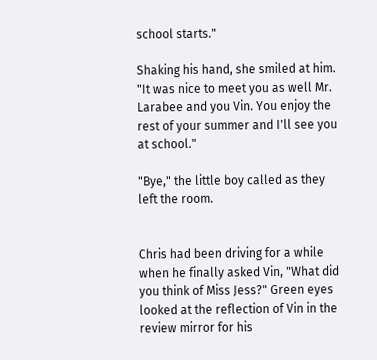school starts."

Shaking his hand, she smiled at him. "It was nice to meet you as well Mr. Larabee and you Vin. You enjoy the rest of your summer and I'll see you at school."

"Bye," the little boy called as they left the room.


Chris had been driving for a while when he finally asked Vin, "What did you think of Miss Jess?" Green eyes looked at the reflection of Vin in the review mirror for his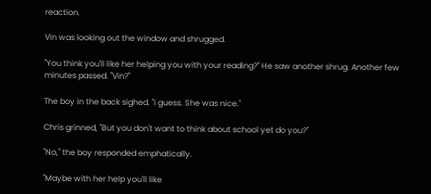reaction.

Vin was looking out the window and shrugged.

"You think you'll like her helping you with your reading?" He saw another shrug. Another few minutes passed. "Vin?"

The boy in the back sighed. "I guess. She was nice."

Chris grinned, "But you don't want to think about school yet do you?"

"No," the boy responded emphatically.

"Maybe with her help you'll like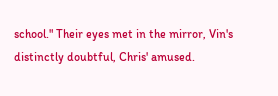school." Their eyes met in the mirror, Vin's distinctly doubtful, Chris' amused.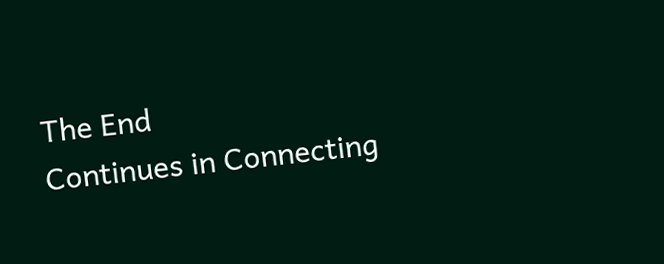The End
Continues in Connecting